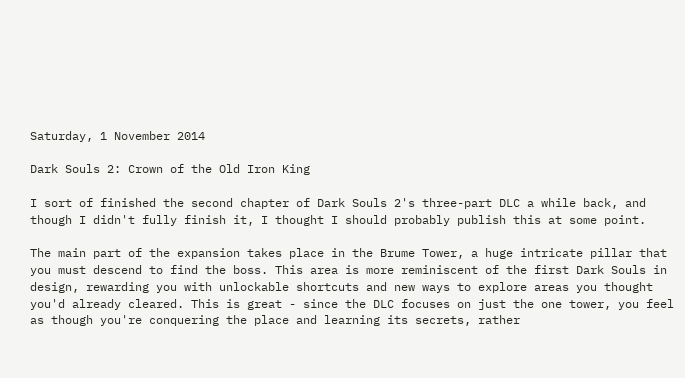Saturday, 1 November 2014

Dark Souls 2: Crown of the Old Iron King

I sort of finished the second chapter of Dark Souls 2's three-part DLC a while back, and though I didn't fully finish it, I thought I should probably publish this at some point.

The main part of the expansion takes place in the Brume Tower, a huge intricate pillar that you must descend to find the boss. This area is more reminiscent of the first Dark Souls in design, rewarding you with unlockable shortcuts and new ways to explore areas you thought you'd already cleared. This is great - since the DLC focuses on just the one tower, you feel as though you're conquering the place and learning its secrets, rather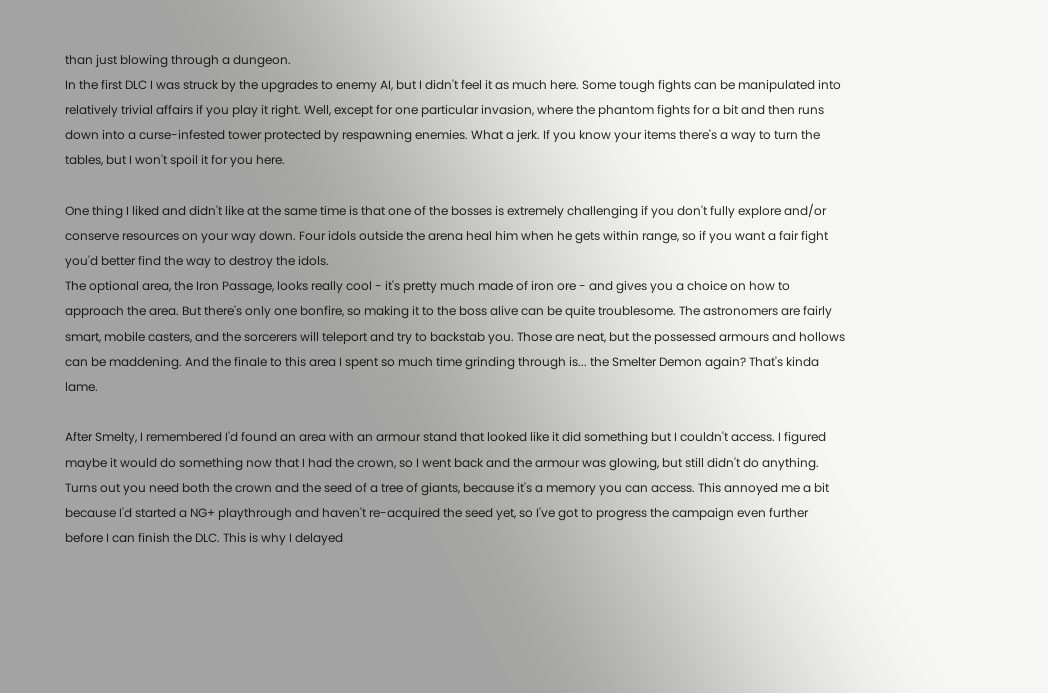than just blowing through a dungeon.
In the first DLC I was struck by the upgrades to enemy AI, but I didn't feel it as much here. Some tough fights can be manipulated into relatively trivial affairs if you play it right. Well, except for one particular invasion, where the phantom fights for a bit and then runs down into a curse-infested tower protected by respawning enemies. What a jerk. If you know your items there's a way to turn the tables, but I won't spoil it for you here.

One thing I liked and didn't like at the same time is that one of the bosses is extremely challenging if you don't fully explore and/or conserve resources on your way down. Four idols outside the arena heal him when he gets within range, so if you want a fair fight you'd better find the way to destroy the idols.
The optional area, the Iron Passage, looks really cool - it's pretty much made of iron ore - and gives you a choice on how to approach the area. But there's only one bonfire, so making it to the boss alive can be quite troublesome. The astronomers are fairly smart, mobile casters, and the sorcerers will teleport and try to backstab you. Those are neat, but the possessed armours and hollows can be maddening. And the finale to this area I spent so much time grinding through is... the Smelter Demon again? That's kinda lame.

After Smelty, I remembered I'd found an area with an armour stand that looked like it did something but I couldn't access. I figured maybe it would do something now that I had the crown, so I went back and the armour was glowing, but still didn't do anything. Turns out you need both the crown and the seed of a tree of giants, because it's a memory you can access. This annoyed me a bit because I'd started a NG+ playthrough and haven't re-acquired the seed yet, so I've got to progress the campaign even further before I can finish the DLC. This is why I delayed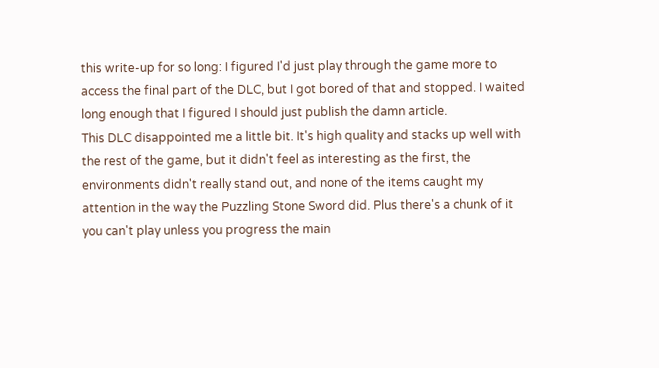this write-up for so long: I figured I'd just play through the game more to access the final part of the DLC, but I got bored of that and stopped. I waited long enough that I figured I should just publish the damn article.
This DLC disappointed me a little bit. It's high quality and stacks up well with the rest of the game, but it didn't feel as interesting as the first, the environments didn't really stand out, and none of the items caught my attention in the way the Puzzling Stone Sword did. Plus there's a chunk of it you can't play unless you progress the main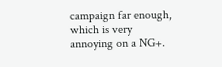campaign far enough, which is very annoying on a NG+.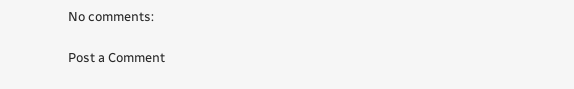No comments:

Post a Comment